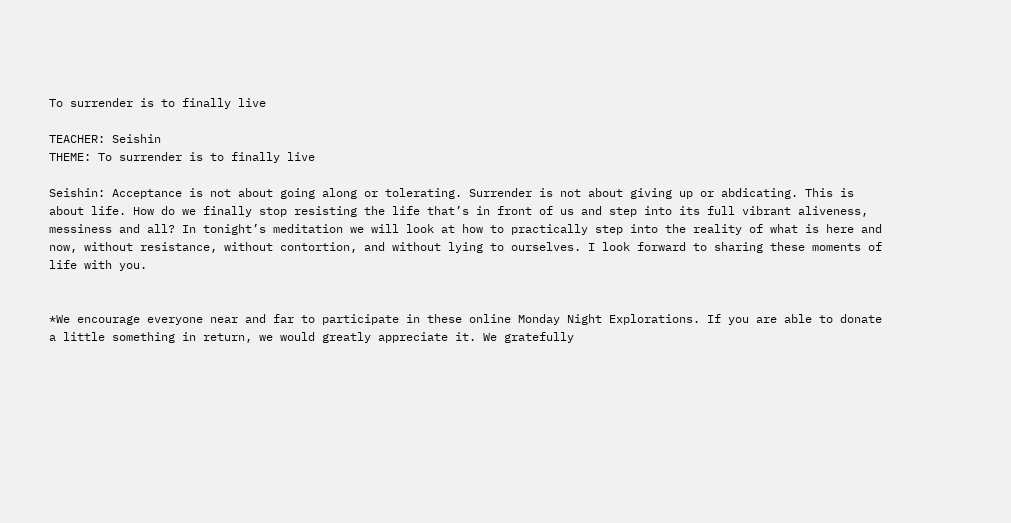To surrender is to finally live

TEACHER: Seishin
THEME: To surrender is to finally live

Seishin: Acceptance is not about going along or tolerating. Surrender is not about giving up or abdicating. This is about life. How do we finally stop resisting the life that’s in front of us and step into its full vibrant aliveness, messiness and all? In tonight’s meditation we will look at how to practically step into the reality of what is here and now, without resistance, without contortion, and without lying to ourselves. I look forward to sharing these moments of life with you.


*We encourage everyone near and far to participate in these online Monday Night Explorations. If you are able to donate a little something in return, we would greatly appreciate it. We gratefully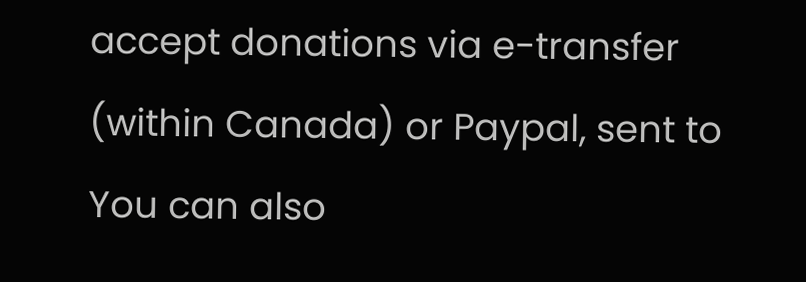accept donations via e-transfer (within Canada) or Paypal, sent to You can also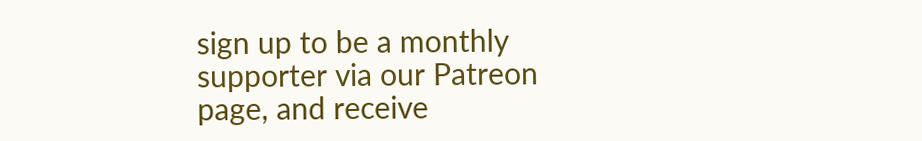sign up to be a monthly supporter via our Patreon page, and receive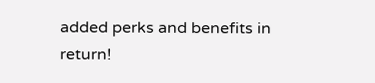added perks and benefits in return!